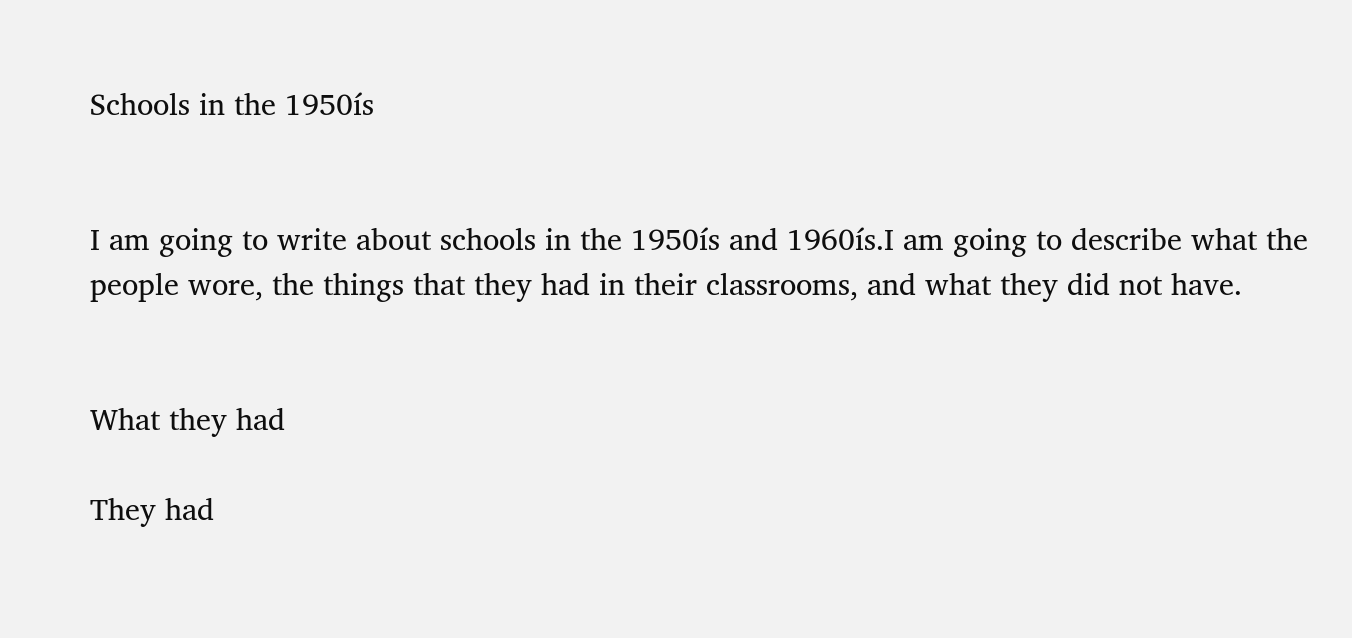Schools in the 1950ís


I am going to write about schools in the 1950ís and 1960ís.I am going to describe what the people wore, the things that they had in their classrooms, and what they did not have.


What they had

They had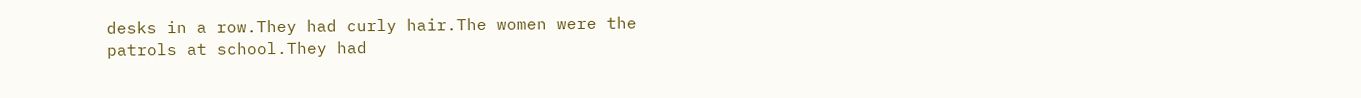desks in a row.They had curly hair.The women were the patrols at school.They had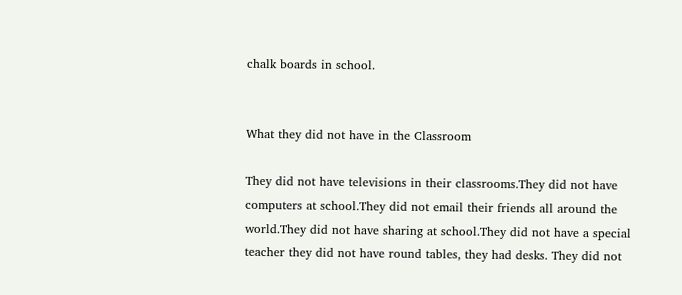chalk boards in school.


What they did not have in the Classroom

They did not have televisions in their classrooms.They did not have computers at school.They did not email their friends all around the world.They did not have sharing at school.They did not have a special teacher they did not have round tables, they had desks. They did not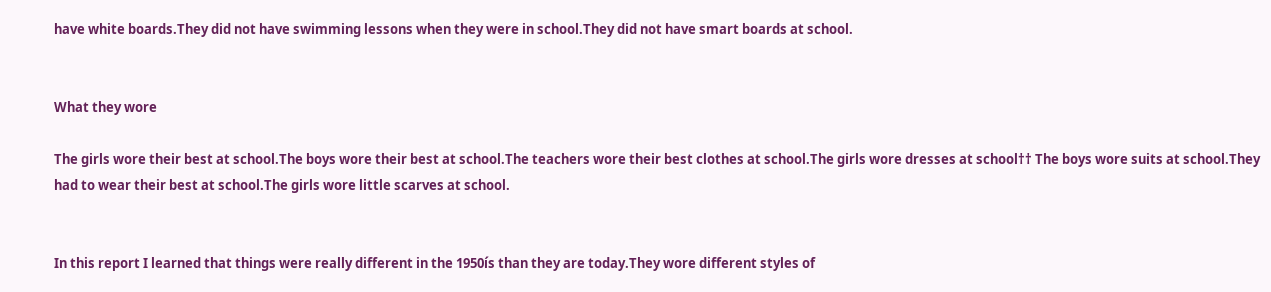have white boards.They did not have swimming lessons when they were in school.They did not have smart boards at school.


What they wore

The girls wore their best at school.The boys wore their best at school.The teachers wore their best clothes at school.The girls wore dresses at school†† The boys wore suits at school.They had to wear their best at school.The girls wore little scarves at school.


In this report I learned that things were really different in the 1950ís than they are today.They wore different styles of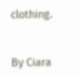clothing.


By Ciara